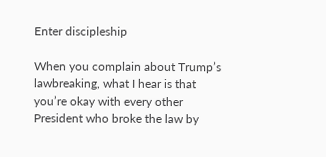Enter discipleship

When you complain about Trump’s lawbreaking, what I hear is that you’re okay with every other President who broke the law by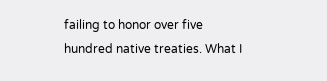failing to honor over five hundred native treaties. What I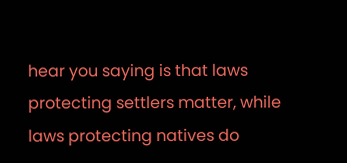hear you saying is that laws protecting settlers matter, while laws protecting natives do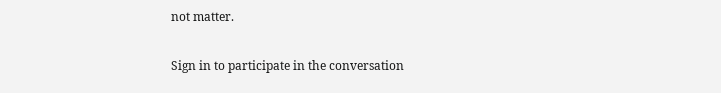not matter.

Sign in to participate in the conversation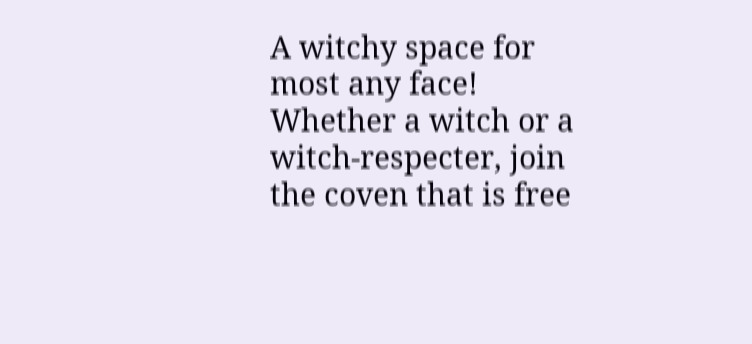A witchy space for most any face! Whether a witch or a witch-respecter, join the coven that is free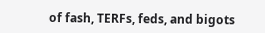of fash, TERFs, feds, and bigots